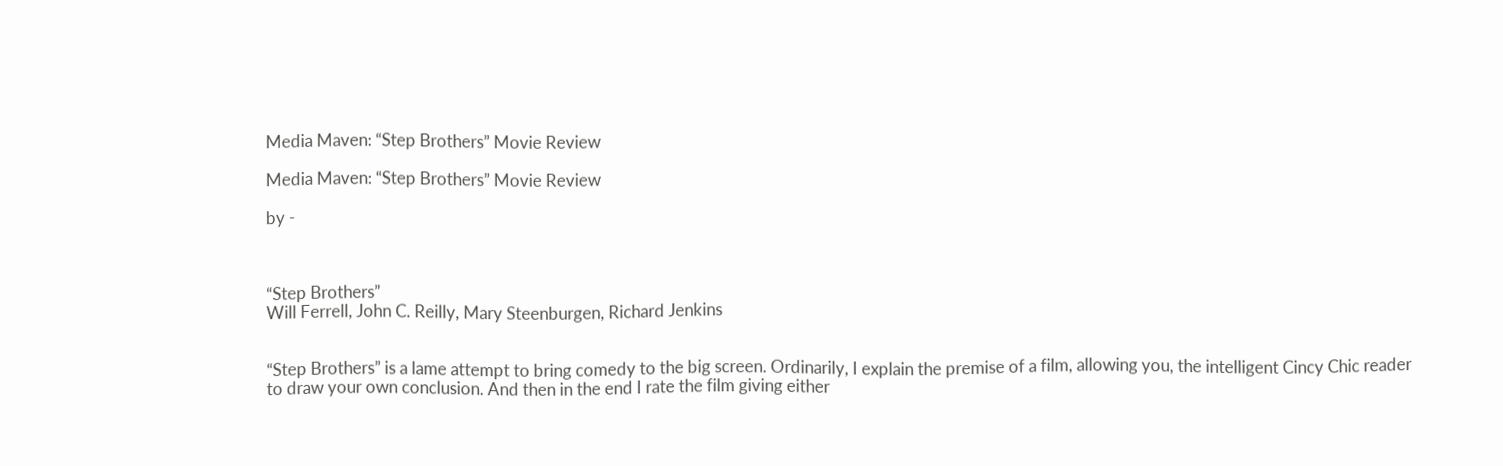Media Maven: “Step Brothers” Movie Review

Media Maven: “Step Brothers” Movie Review

by -



“Step Brothers”
Will Ferrell, John C. Reilly, Mary Steenburgen, Richard Jenkins


“Step Brothers” is a lame attempt to bring comedy to the big screen. Ordinarily, I explain the premise of a film, allowing you, the intelligent Cincy Chic reader to draw your own conclusion. And then in the end I rate the film giving either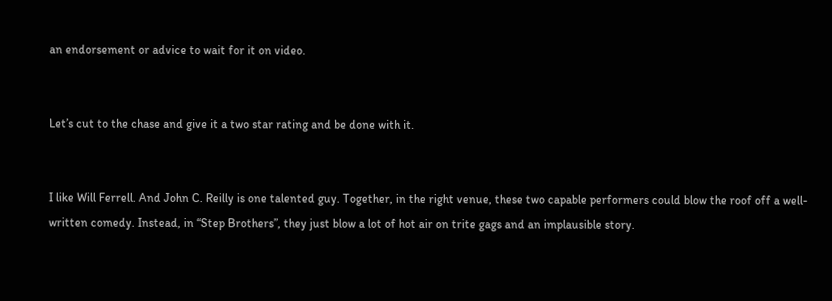an endorsement or advice to wait for it on video.


Let’s cut to the chase and give it a two star rating and be done with it.


I like Will Ferrell. And John C. Reilly is one talented guy. Together, in the right venue, these two capable performers could blow the roof off a well-written comedy. Instead, in “Step Brothers”, they just blow a lot of hot air on trite gags and an implausible story.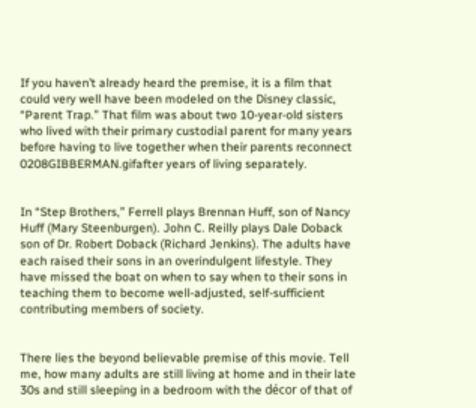If you haven’t already heard the premise, it is a film that could very well have been modeled on the Disney classic, “Parent Trap.” That film was about two 10-year-old sisters who lived with their primary custodial parent for many years before having to live together when their parents reconnect 0208GIBBERMAN.gifafter years of living separately.


In “Step Brothers,” Ferrell plays Brennan Huff, son of Nancy Huff (Mary Steenburgen). John C. Reilly plays Dale Doback son of Dr. Robert Doback (Richard Jenkins). The adults have each raised their sons in an overindulgent lifestyle. They have missed the boat on when to say when to their sons in teaching them to become well-adjusted, self-sufficient contributing members of society.


There lies the beyond believable premise of this movie. Tell me, how many adults are still living at home and in their late 30s and still sleeping in a bedroom with the décor of that of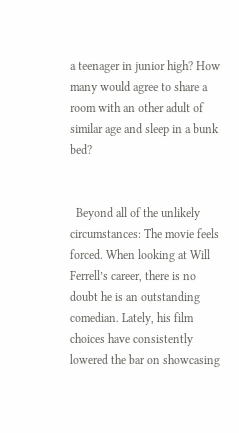a teenager in junior high? How many would agree to share a room with an other adult of similar age and sleep in a bunk bed?


  Beyond all of the unlikely circumstances: The movie feels forced. When looking at Will Ferrell’s career, there is no doubt he is an outstanding comedian. Lately, his film choices have consistently lowered the bar on showcasing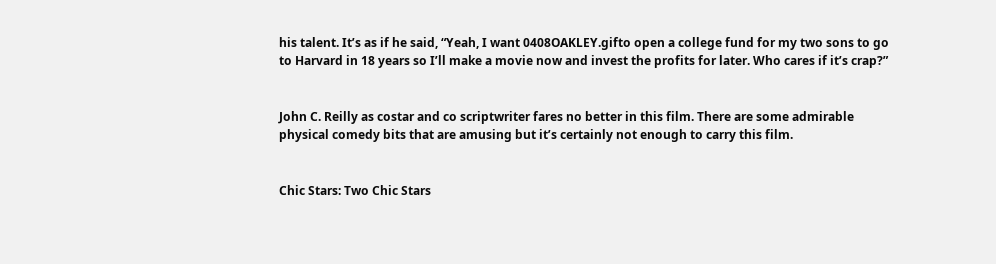his talent. It’s as if he said, “Yeah, I want 0408OAKLEY.gifto open a college fund for my two sons to go to Harvard in 18 years so I’ll make a movie now and invest the profits for later. Who cares if it’s crap?”


John C. Reilly as costar and co scriptwriter fares no better in this film. There are some admirable physical comedy bits that are amusing but it’s certainly not enough to carry this film.


Chic Stars: Two Chic Stars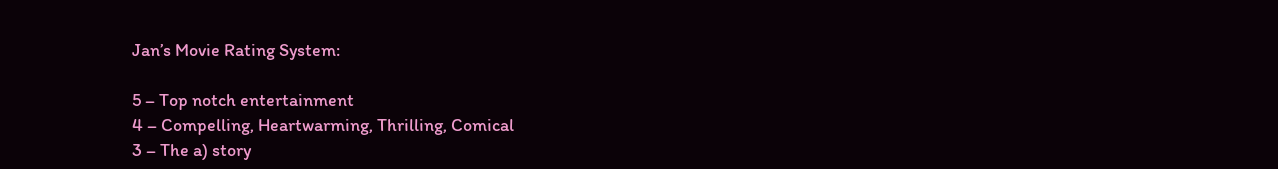Jan’s Movie Rating System:

5 – Top notch entertainment
4 – Compelling, Heartwarming, Thrilling, Comical
3 – The a) story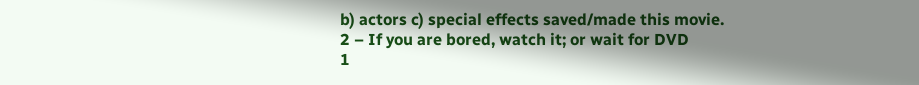b) actors c) special effects saved/made this movie.
2 – If you are bored, watch it; or wait for DVD
1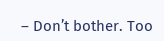– Don’t bother. Too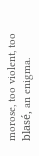morose, too violent, too blasé, an enigma.